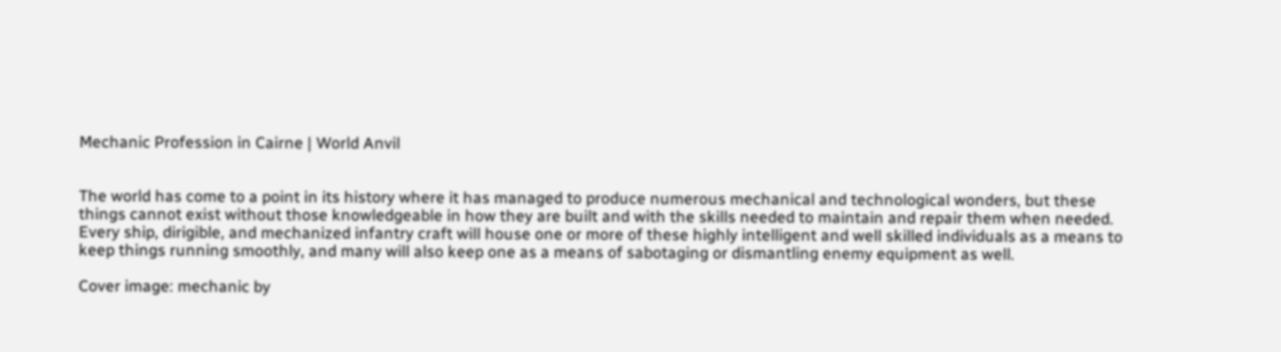Mechanic Profession in Cairne | World Anvil


The world has come to a point in its history where it has managed to produce numerous mechanical and technological wonders, but these things cannot exist without those knowledgeable in how they are built and with the skills needed to maintain and repair them when needed. Every ship, dirigible, and mechanized infantry craft will house one or more of these highly intelligent and well skilled individuals as a means to keep things running smoothly, and many will also keep one as a means of sabotaging or dismantling enemy equipment as well.

Cover image: mechanic by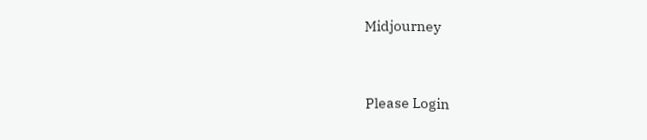Midjourney


Please Login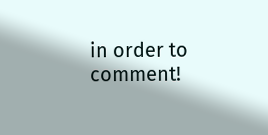in order to comment!